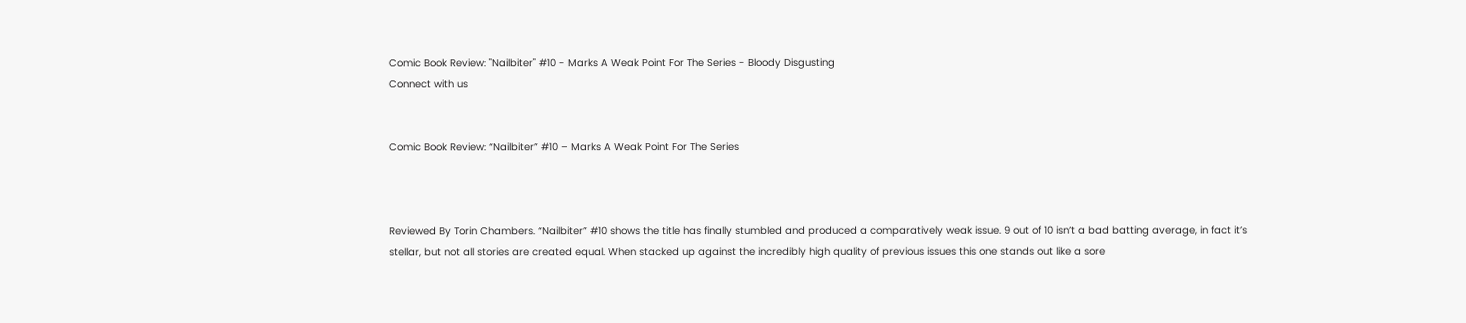Comic Book Review: "Nailbiter" #10 - Marks A Weak Point For The Series - Bloody Disgusting
Connect with us


Comic Book Review: “Nailbiter” #10 – Marks A Weak Point For The Series



Reviewed By Torin Chambers. “Nailbiter” #10 shows the title has finally stumbled and produced a comparatively weak issue. 9 out of 10 isn’t a bad batting average, in fact it’s stellar, but not all stories are created equal. When stacked up against the incredibly high quality of previous issues this one stands out like a sore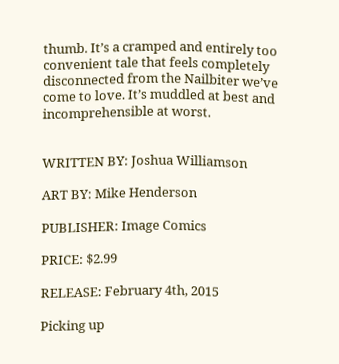thumb. It’s a cramped and entirely too convenient tale that feels completely disconnected from the Nailbiter we’ve come to love. It’s muddled at best and incomprehensible at worst.


WRITTEN BY: Joshua Williamson

ART BY: Mike Henderson

PUBLISHER: Image Comics

PRICE: $2.99

RELEASE: February 4th, 2015

Picking up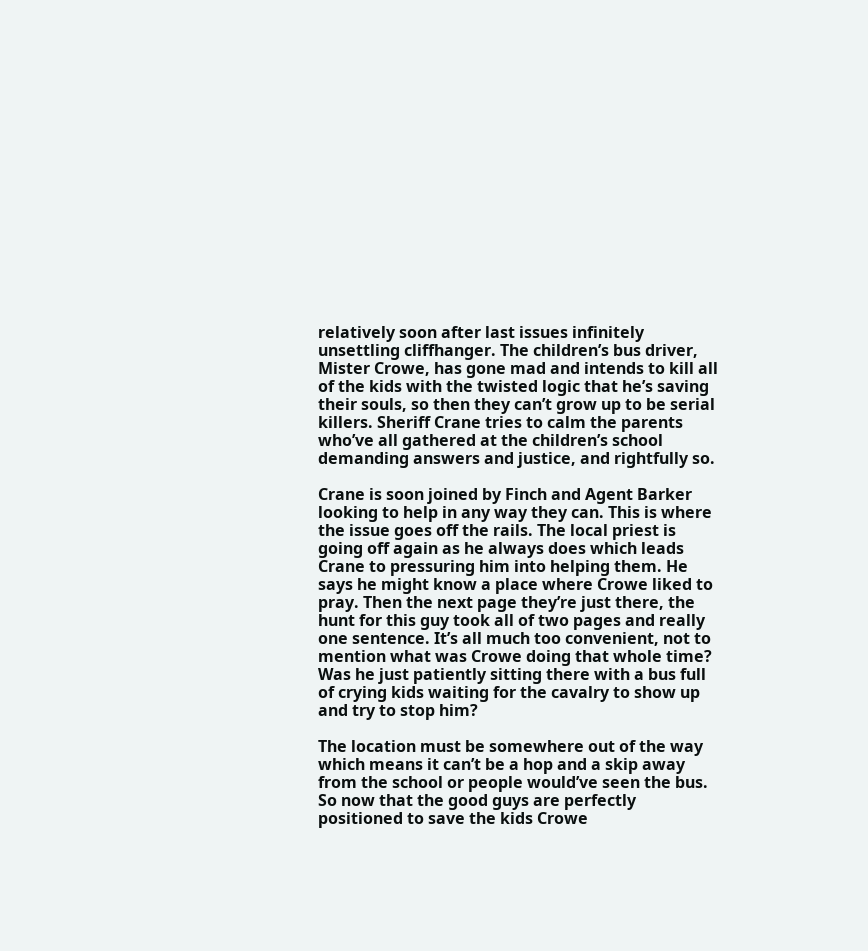relatively soon after last issues infinitely unsettling cliffhanger. The children’s bus driver, Mister Crowe, has gone mad and intends to kill all of the kids with the twisted logic that he’s saving their souls, so then they can’t grow up to be serial killers. Sheriff Crane tries to calm the parents who’ve all gathered at the children’s school demanding answers and justice, and rightfully so.

Crane is soon joined by Finch and Agent Barker looking to help in any way they can. This is where the issue goes off the rails. The local priest is going off again as he always does which leads Crane to pressuring him into helping them. He says he might know a place where Crowe liked to pray. Then the next page they’re just there, the hunt for this guy took all of two pages and really one sentence. It’s all much too convenient, not to mention what was Crowe doing that whole time? Was he just patiently sitting there with a bus full of crying kids waiting for the cavalry to show up and try to stop him?

The location must be somewhere out of the way which means it can’t be a hop and a skip away from the school or people would’ve seen the bus. So now that the good guys are perfectly positioned to save the kids Crowe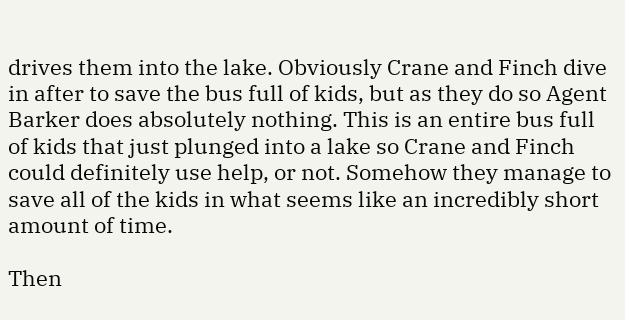drives them into the lake. Obviously Crane and Finch dive in after to save the bus full of kids, but as they do so Agent Barker does absolutely nothing. This is an entire bus full of kids that just plunged into a lake so Crane and Finch could definitely use help, or not. Somehow they manage to save all of the kids in what seems like an incredibly short amount of time.

Then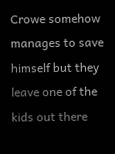Crowe somehow manages to save himself but they leave one of the kids out there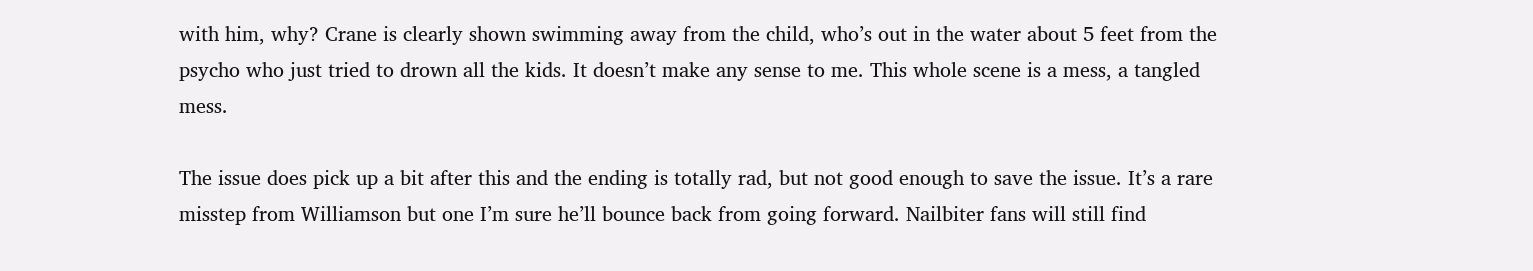with him, why? Crane is clearly shown swimming away from the child, who’s out in the water about 5 feet from the psycho who just tried to drown all the kids. It doesn’t make any sense to me. This whole scene is a mess, a tangled mess.

The issue does pick up a bit after this and the ending is totally rad, but not good enough to save the issue. It’s a rare misstep from Williamson but one I’m sure he’ll bounce back from going forward. Nailbiter fans will still find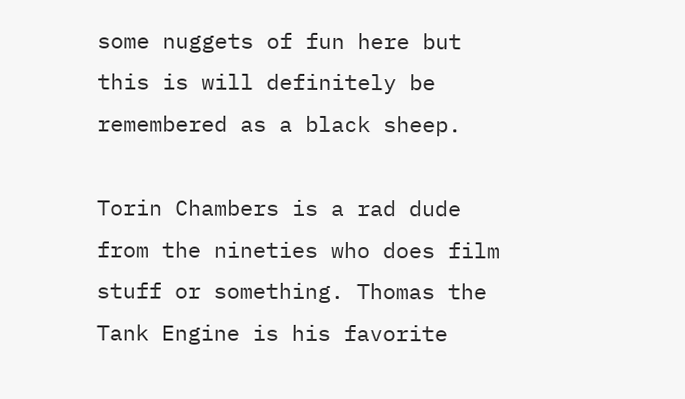some nuggets of fun here but this is will definitely be remembered as a black sheep.

Torin Chambers is a rad dude from the nineties who does film stuff or something. Thomas the Tank Engine is his favorite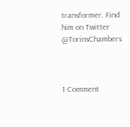transformer. Find him on Twitter @TorinsChambers



1 Comment